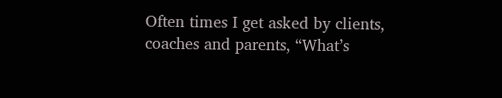Often times I get asked by clients, coaches and parents, “What’s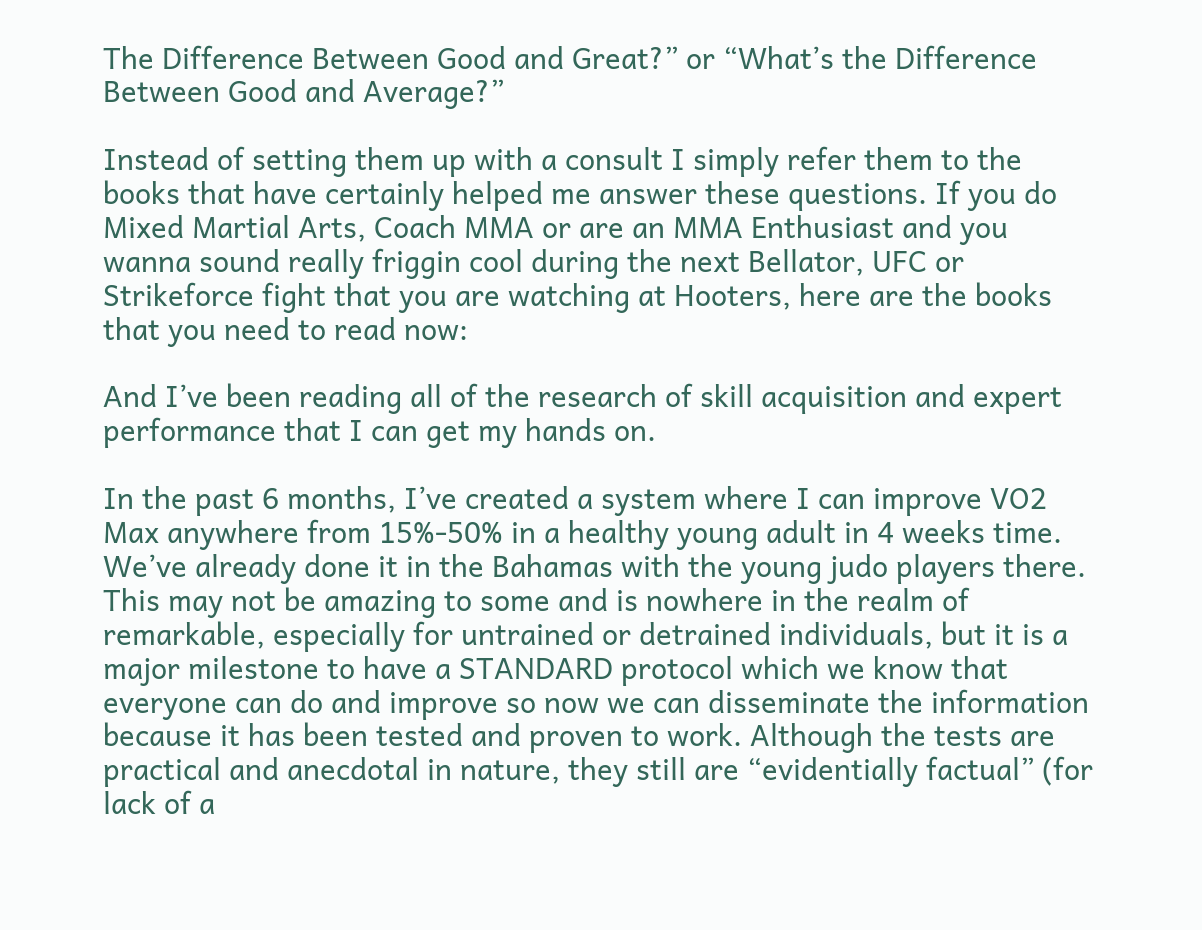The Difference Between Good and Great?” or “What’s the Difference Between Good and Average?”

Instead of setting them up with a consult I simply refer them to the books that have certainly helped me answer these questions. If you do Mixed Martial Arts, Coach MMA or are an MMA Enthusiast and you wanna sound really friggin cool during the next Bellator, UFC or Strikeforce fight that you are watching at Hooters, here are the books that you need to read now:

And I’ve been reading all of the research of skill acquisition and expert performance that I can get my hands on.

In the past 6 months, I’ve created a system where I can improve VO2 Max anywhere from 15%-50% in a healthy young adult in 4 weeks time. We’ve already done it in the Bahamas with the young judo players there. This may not be amazing to some and is nowhere in the realm of remarkable, especially for untrained or detrained individuals, but it is a major milestone to have a STANDARD protocol which we know that everyone can do and improve so now we can disseminate the information because it has been tested and proven to work. Although the tests are practical and anecdotal in nature, they still are “evidentially factual” (for lack of a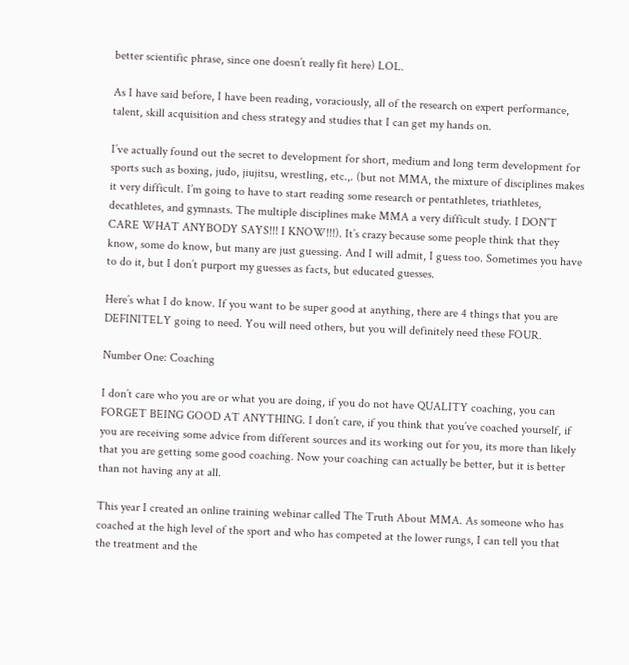better scientific phrase, since one doesn’t really fit here) LOL.

As I have said before, I have been reading, voraciously, all of the research on expert performance, talent, skill acquisition and chess strategy and studies that I can get my hands on.

I’ve actually found out the secret to development for short, medium and long term development for sports such as boxing, judo, jiujitsu, wrestling, etc.,. (but not MMA, the mixture of disciplines makes it very difficult. I’m going to have to start reading some research or pentathletes, triathletes, decathletes, and gymnasts. The multiple disciplines make MMA a very difficult study. I DON’T CARE WHAT ANYBODY SAYS!!! I KNOW!!!). It’s crazy because some people think that they know, some do know, but many are just guessing. And I will admit, I guess too. Sometimes you have to do it, but I don’t purport my guesses as facts, but educated guesses.

Here’s what I do know. If you want to be super good at anything, there are 4 things that you are DEFINITELY going to need. You will need others, but you will definitely need these FOUR.

Number One: Coaching

I don’t care who you are or what you are doing, if you do not have QUALITY coaching, you can FORGET BEING GOOD AT ANYTHING. I don’t care, if you think that you’ve coached yourself, if you are receiving some advice from different sources and its working out for you, its more than likely that you are getting some good coaching. Now your coaching can actually be better, but it is better than not having any at all.

This year I created an online training webinar called The Truth About MMA. As someone who has coached at the high level of the sport and who has competed at the lower rungs, I can tell you that the treatment and the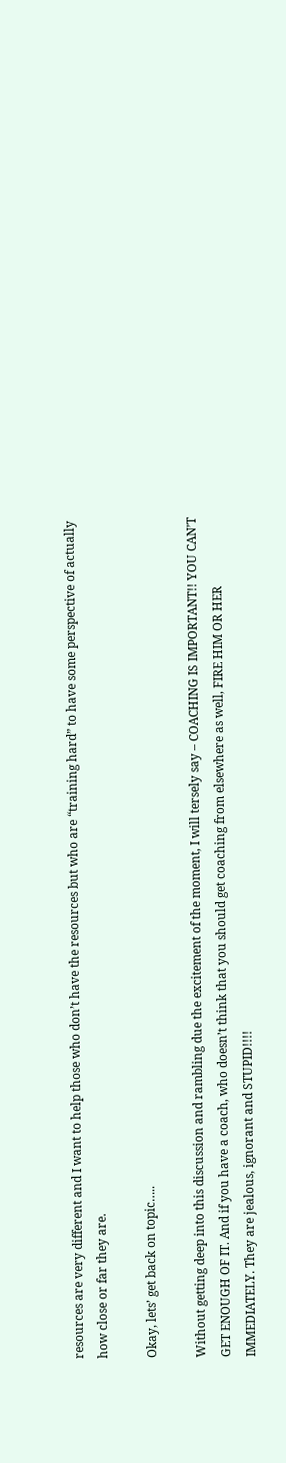resources are very different and I want to help those who don’t have the resources but who are “training hard” to have some perspective of actually how close or far they are.

Okay, lets’ get back on topic…..

Without getting deep into this discussion and rambling due the excitement of the moment, I will tersely say – COACHING IS IMPORTANT!! YOU CAN’T GET ENOUGH OF IT. And if you have a coach, who doesn’t think that you should get coaching from elsewhere as well, FIRE HIM OR HER IMMEDIATELY. They are jealous, ignorant and STUPID!!!!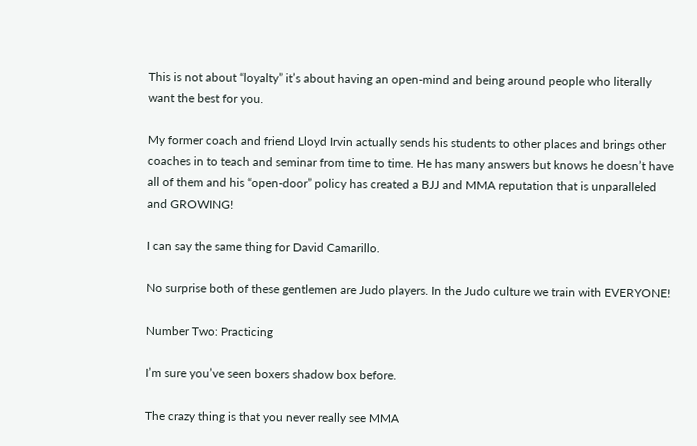This is not about “loyalty” it’s about having an open-mind and being around people who literally want the best for you.

My former coach and friend Lloyd Irvin actually sends his students to other places and brings other coaches in to teach and seminar from time to time. He has many answers but knows he doesn’t have all of them and his “open-door” policy has created a BJJ and MMA reputation that is unparalleled and GROWING!

I can say the same thing for David Camarillo.

No surprise both of these gentlemen are Judo players. In the Judo culture we train with EVERYONE!

Number Two: Practicing

I’m sure you’ve seen boxers shadow box before.

The crazy thing is that you never really see MMA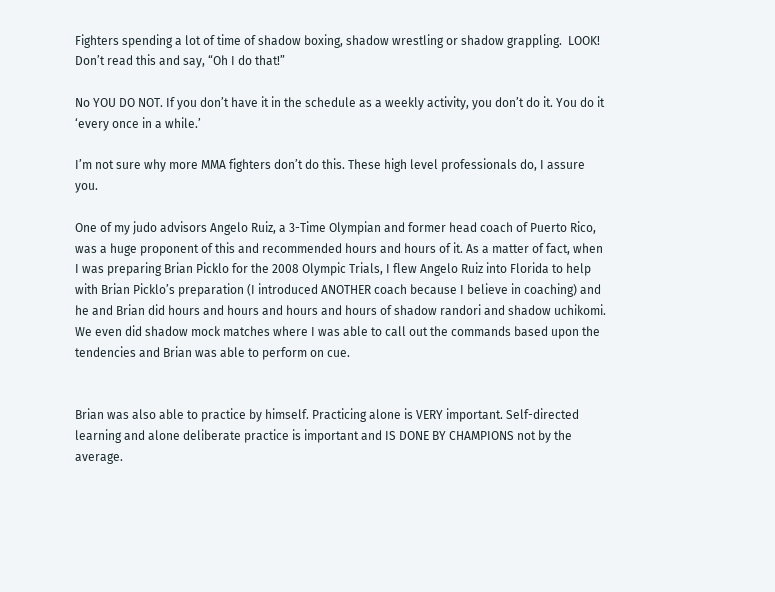Fighters spending a lot of time of shadow boxing, shadow wrestling or shadow grappling.  LOOK! Don’t read this and say, “Oh I do that!”

No YOU DO NOT. If you don’t have it in the schedule as a weekly activity, you don’t do it. You do it ‘every once in a while.’

I’m not sure why more MMA fighters don’t do this. These high level professionals do, I assure you.

One of my judo advisors Angelo Ruiz, a 3-Time Olympian and former head coach of Puerto Rico, was a huge proponent of this and recommended hours and hours of it. As a matter of fact, when I was preparing Brian Picklo for the 2008 Olympic Trials, I flew Angelo Ruiz into Florida to help with Brian Picklo’s preparation (I introduced ANOTHER coach because I believe in coaching) and he and Brian did hours and hours and hours and hours of shadow randori and shadow uchikomi. We even did shadow mock matches where I was able to call out the commands based upon the tendencies and Brian was able to perform on cue.


Brian was also able to practice by himself. Practicing alone is VERY important. Self-directed learning and alone deliberate practice is important and IS DONE BY CHAMPIONS not by the average.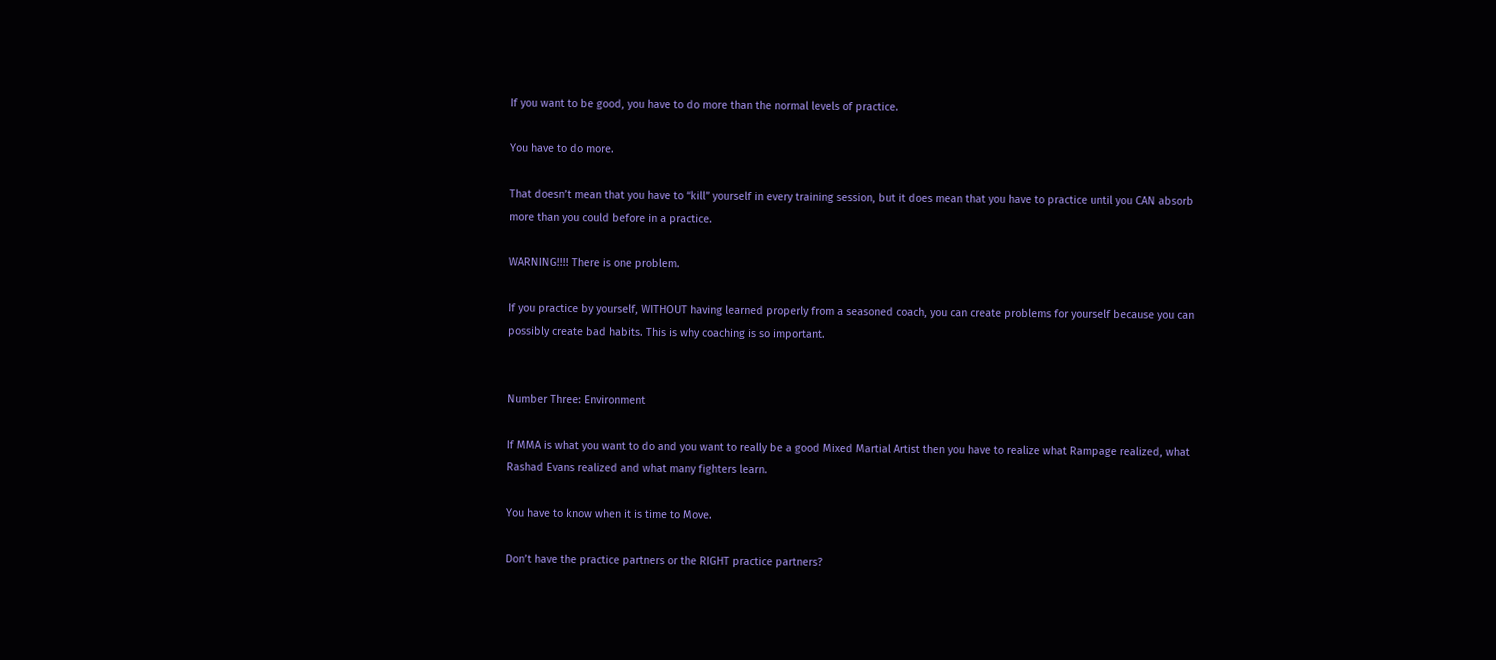If you want to be good, you have to do more than the normal levels of practice.

You have to do more.

That doesn’t mean that you have to “kill” yourself in every training session, but it does mean that you have to practice until you CAN absorb more than you could before in a practice.

WARNING!!!! There is one problem.

If you practice by yourself, WITHOUT having learned properly from a seasoned coach, you can create problems for yourself because you can possibly create bad habits. This is why coaching is so important.


Number Three: Environment

If MMA is what you want to do and you want to really be a good Mixed Martial Artist then you have to realize what Rampage realized, what Rashad Evans realized and what many fighters learn.

You have to know when it is time to Move.

Don’t have the practice partners or the RIGHT practice partners?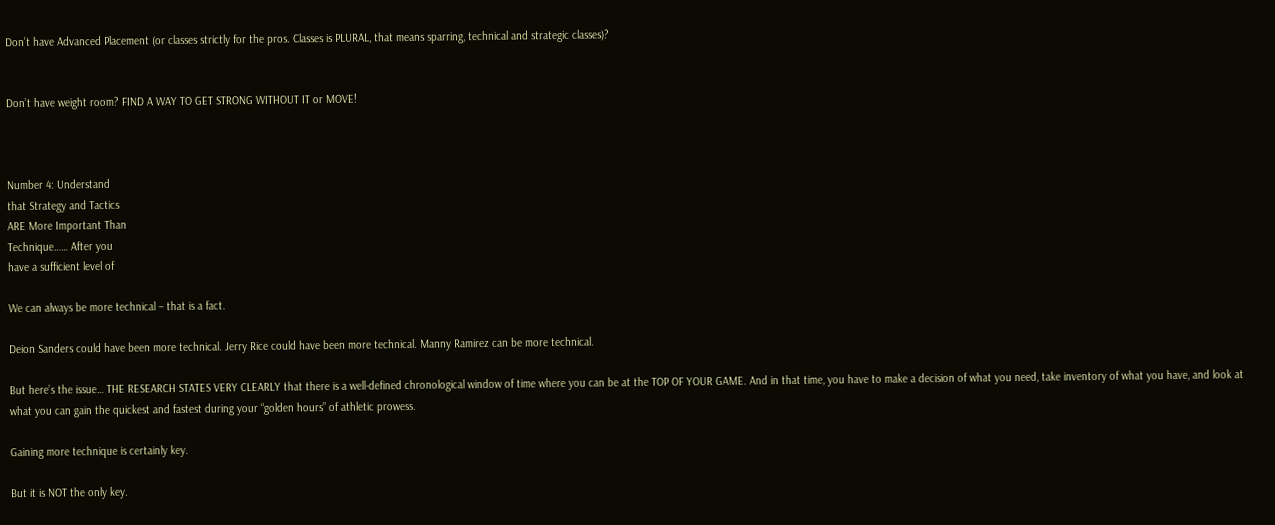Don’t have Advanced Placement (or classes strictly for the pros. Classes is PLURAL, that means sparring, technical and strategic classes)?


Don’t have weight room? FIND A WAY TO GET STRONG WITHOUT IT or MOVE!



Number 4: Understand
that Strategy and Tactics
ARE More Important Than
Technique…… After you
have a sufficient level of

We can always be more technical – that is a fact.

Deion Sanders could have been more technical. Jerry Rice could have been more technical. Manny Ramirez can be more technical.

But here’s the issue… THE RESEARCH STATES VERY CLEARLY that there is a well-defined chronological window of time where you can be at the TOP OF YOUR GAME. And in that time, you have to make a decision of what you need, take inventory of what you have, and look at what you can gain the quickest and fastest during your “golden hours” of athletic prowess.

Gaining more technique is certainly key.

But it is NOT the only key.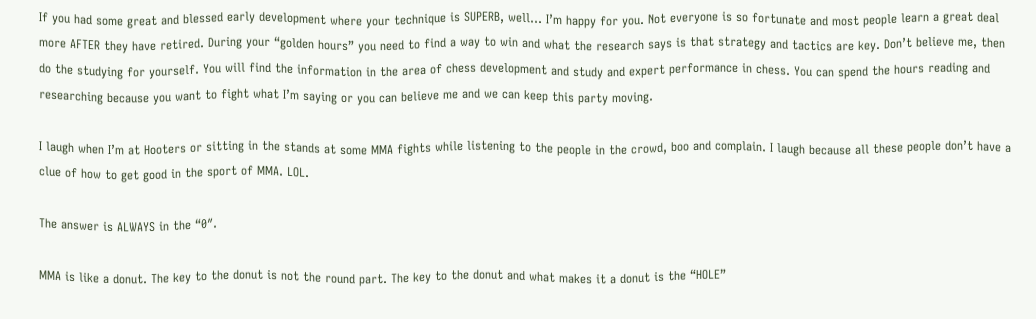If you had some great and blessed early development where your technique is SUPERB, well… I’m happy for you. Not everyone is so fortunate and most people learn a great deal more AFTER they have retired. During your “golden hours” you need to find a way to win and what the research says is that strategy and tactics are key. Don’t believe me, then do the studying for yourself. You will find the information in the area of chess development and study and expert performance in chess. You can spend the hours reading and researching because you want to fight what I’m saying or you can believe me and we can keep this party moving.

I laugh when I’m at Hooters or sitting in the stands at some MMA fights while listening to the people in the crowd, boo and complain. I laugh because all these people don’t have a clue of how to get good in the sport of MMA. LOL.

The answer is ALWAYS in the “0″.

MMA is like a donut. The key to the donut is not the round part. The key to the donut and what makes it a donut is the “HOLE”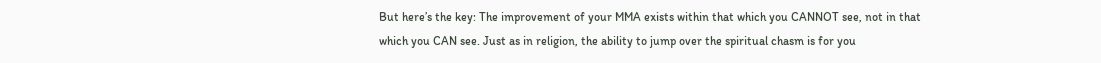But here’s the key: The improvement of your MMA exists within that which you CANNOT see, not in that which you CAN see. Just as in religion, the ability to jump over the spiritual chasm is for you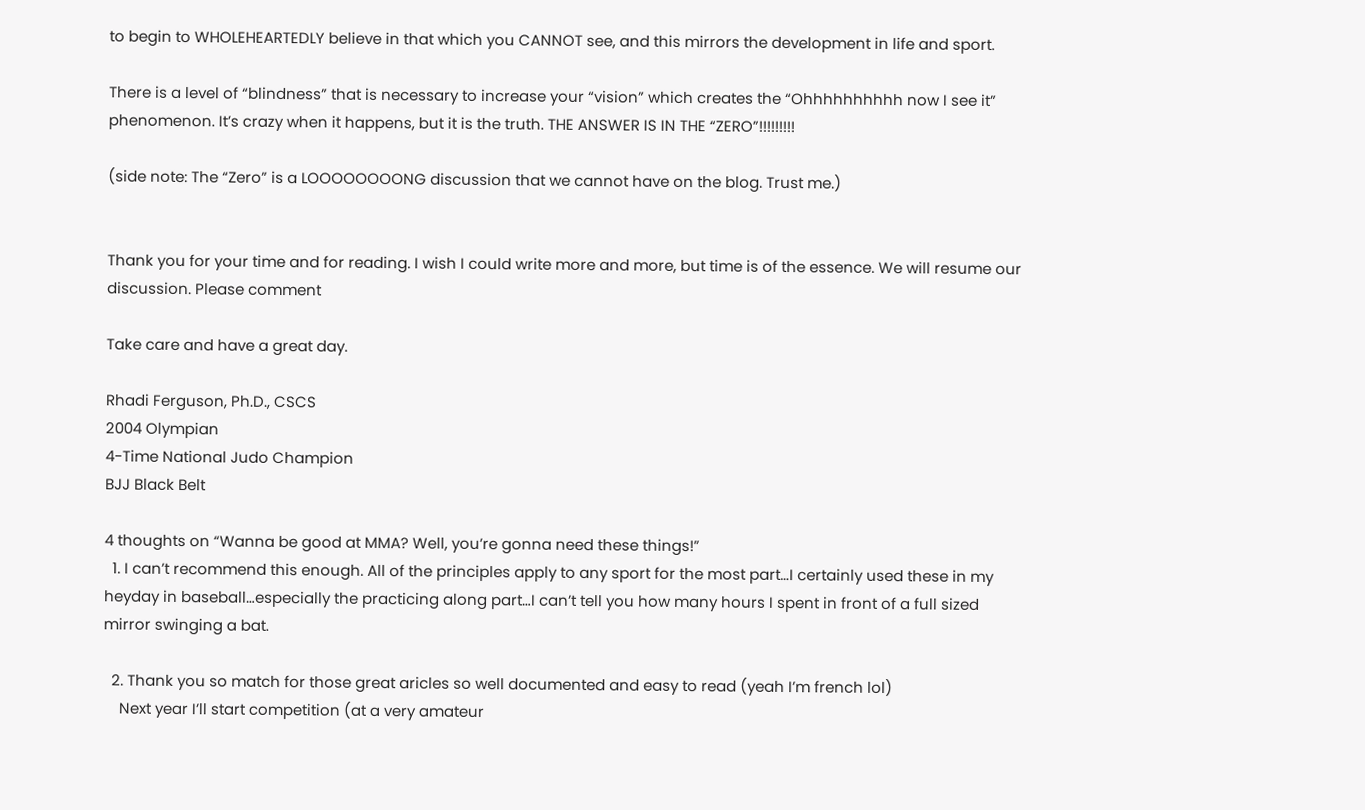to begin to WHOLEHEARTEDLY believe in that which you CANNOT see, and this mirrors the development in life and sport.

There is a level of “blindness” that is necessary to increase your “vision” which creates the “Ohhhhhhhhhh now I see it” phenomenon. It’s crazy when it happens, but it is the truth. THE ANSWER IS IN THE “ZERO”!!!!!!!!!

(side note: The “Zero” is a LOOOOOOOONG discussion that we cannot have on the blog. Trust me.)


Thank you for your time and for reading. I wish I could write more and more, but time is of the essence. We will resume our discussion. Please comment

Take care and have a great day.

Rhadi Ferguson, Ph.D., CSCS
2004 Olympian
4-Time National Judo Champion
BJJ Black Belt

4 thoughts on “Wanna be good at MMA? Well, you’re gonna need these things!”
  1. I can’t recommend this enough. All of the principles apply to any sport for the most part…I certainly used these in my heyday in baseball…especially the practicing along part…I can’t tell you how many hours I spent in front of a full sized mirror swinging a bat.

  2. Thank you so match for those great aricles so well documented and easy to read (yeah I’m french lol)
    Next year I’ll start competition (at a very amateur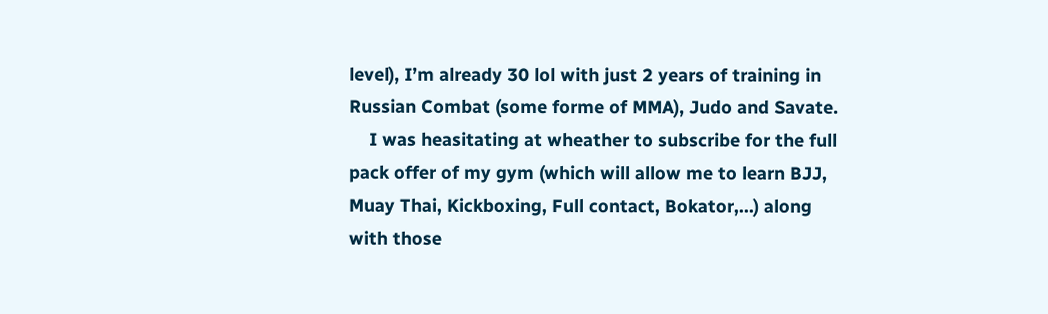level), I’m already 30 lol with just 2 years of training in Russian Combat (some forme of MMA), Judo and Savate.
    I was heasitating at wheather to subscribe for the full pack offer of my gym (which will allow me to learn BJJ, Muay Thai, Kickboxing, Full contact, Bokator,…) along with those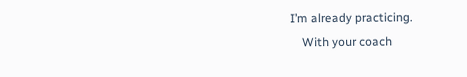I’m already practicing.
    With your coach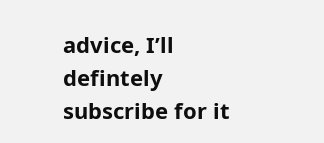advice, I’ll defintely subscribe for it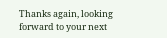Thanks again, looking forward to your next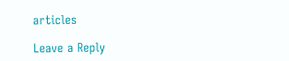articles

Leave a Reply